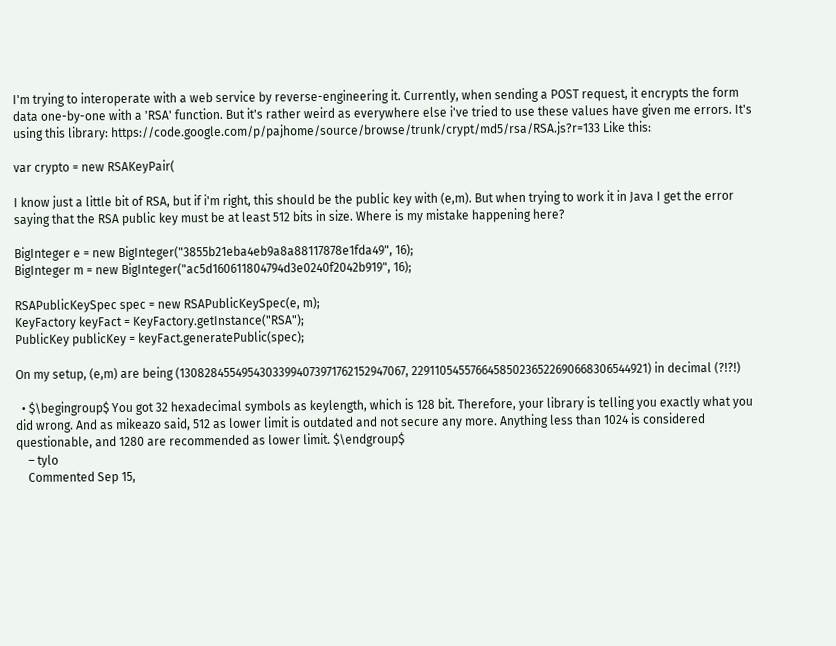I'm trying to interoperate with a web service by reverse-engineering it. Currently, when sending a POST request, it encrypts the form data one-by-one with a 'RSA' function. But it's rather weird as everywhere else i've tried to use these values have given me errors. It's using this library: https://code.google.com/p/pajhome/source/browse/trunk/crypt/md5/rsa/RSA.js?r=133 Like this:

var crypto = new RSAKeyPair(

I know just a little bit of RSA, but if i'm right, this should be the public key with (e,m). But when trying to work it in Java I get the error saying that the RSA public key must be at least 512 bits in size. Where is my mistake happening here?

BigInteger e = new BigInteger("3855b21eba4eb9a8a88117878e1fda49", 16);
BigInteger m = new BigInteger("ac5d160611804794d3e0240f2042b919", 16);

RSAPublicKeySpec spec = new RSAPublicKeySpec(e, m);
KeyFactory keyFact = KeyFactory.getInstance("RSA");
PublicKey publicKey = keyFact.generatePublic(spec);

On my setup, (e,m) are being (13082845549543033994073971762152947067, 229110545576645850236522690668306544921) in decimal (?!?!)

  • $\begingroup$ You got 32 hexadecimal symbols as keylength, which is 128 bit. Therefore, your library is telling you exactly what you did wrong. And as mikeazo said, 512 as lower limit is outdated and not secure any more. Anything less than 1024 is considered questionable, and 1280 are recommended as lower limit. $\endgroup$
    – tylo
    Commented Sep 15,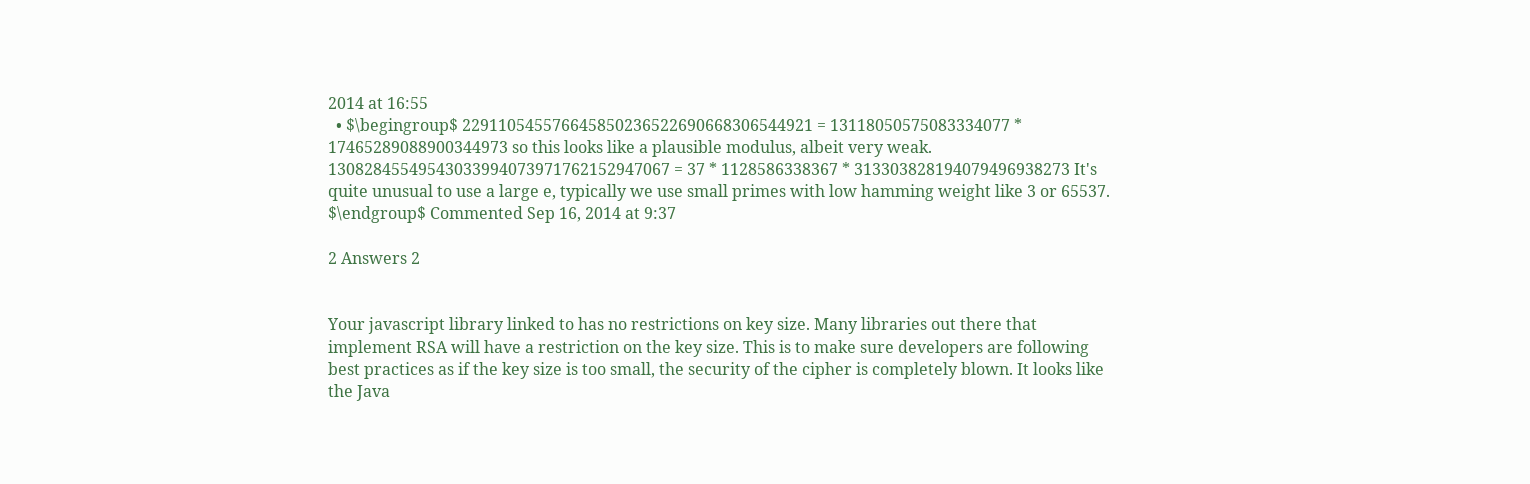2014 at 16:55
  • $\begingroup$ 229110545576645850236522690668306544921 = 13118050575083334077 * 17465289088900344973 so this looks like a plausible modulus, albeit very weak. 13082845549543033994073971762152947067 = 37 * 1128586338367 * 313303828194079496938273 It's quite unusual to use a large e, typically we use small primes with low hamming weight like 3 or 65537. $\endgroup$ Commented Sep 16, 2014 at 9:37

2 Answers 2


Your javascript library linked to has no restrictions on key size. Many libraries out there that implement RSA will have a restriction on the key size. This is to make sure developers are following best practices as if the key size is too small, the security of the cipher is completely blown. It looks like the Java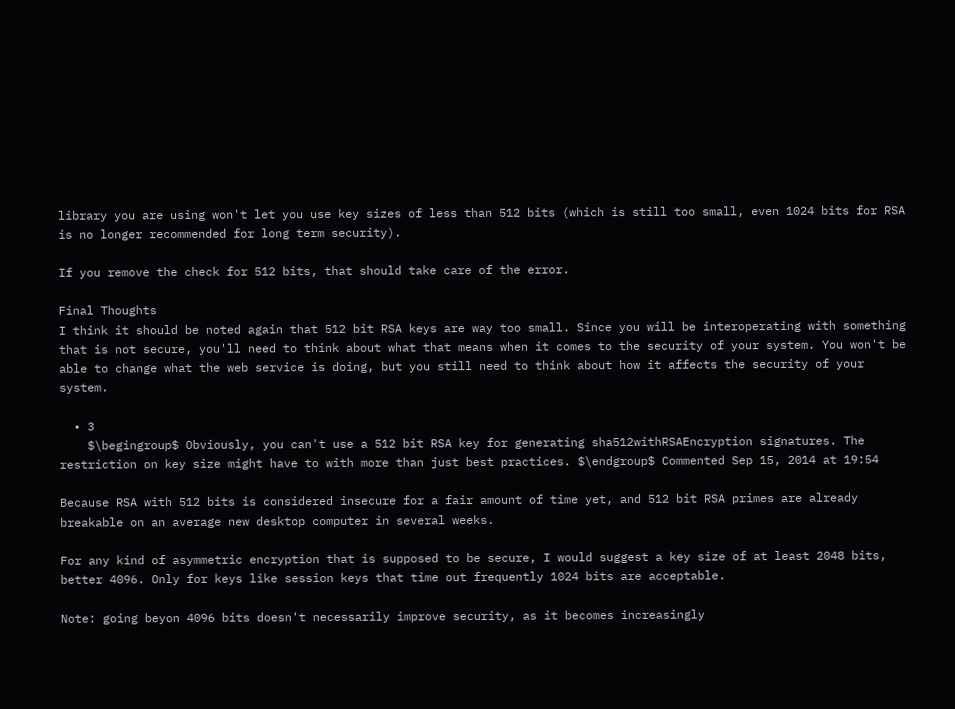library you are using won't let you use key sizes of less than 512 bits (which is still too small, even 1024 bits for RSA is no longer recommended for long term security).

If you remove the check for 512 bits, that should take care of the error.

Final Thoughts
I think it should be noted again that 512 bit RSA keys are way too small. Since you will be interoperating with something that is not secure, you'll need to think about what that means when it comes to the security of your system. You won't be able to change what the web service is doing, but you still need to think about how it affects the security of your system.

  • 3
    $\begingroup$ Obviously, you can't use a 512 bit RSA key for generating sha512withRSAEncryption signatures. The restriction on key size might have to with more than just best practices. $\endgroup$ Commented Sep 15, 2014 at 19:54

Because RSA with 512 bits is considered insecure for a fair amount of time yet, and 512 bit RSA primes are already breakable on an average new desktop computer in several weeks.

For any kind of asymmetric encryption that is supposed to be secure, I would suggest a key size of at least 2048 bits, better 4096. Only for keys like session keys that time out frequently 1024 bits are acceptable.

Note: going beyon 4096 bits doesn't necessarily improve security, as it becomes increasingly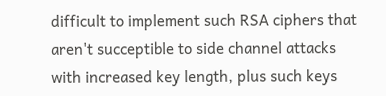difficult to implement such RSA ciphers that aren't succeptible to side channel attacks with increased key length, plus such keys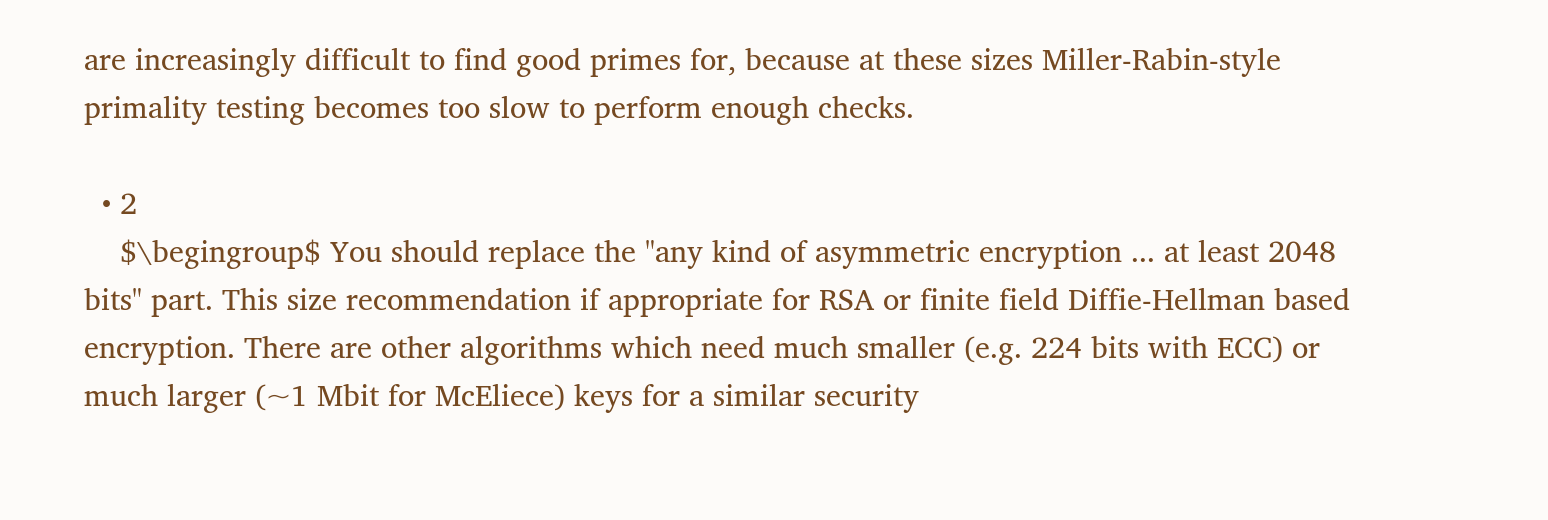are increasingly difficult to find good primes for, because at these sizes Miller-Rabin-style primality testing becomes too slow to perform enough checks.

  • 2
    $\begingroup$ You should replace the "any kind of asymmetric encryption ... at least 2048 bits" part. This size recommendation if appropriate for RSA or finite field Diffie-Hellman based encryption. There are other algorithms which need much smaller (e.g. 224 bits with ECC) or much larger (~1 Mbit for McEliece) keys for a similar security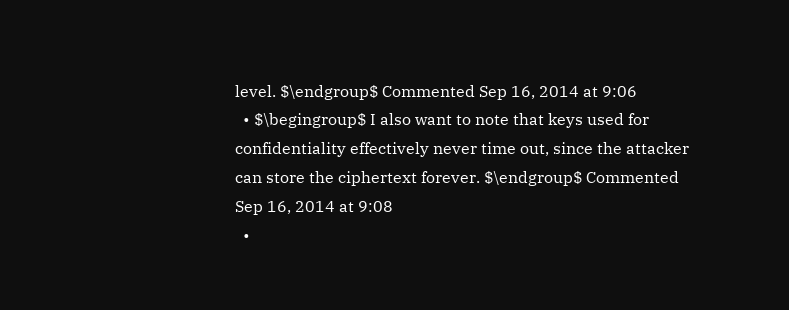level. $\endgroup$ Commented Sep 16, 2014 at 9:06
  • $\begingroup$ I also want to note that keys used for confidentiality effectively never time out, since the attacker can store the ciphertext forever. $\endgroup$ Commented Sep 16, 2014 at 9:08
  •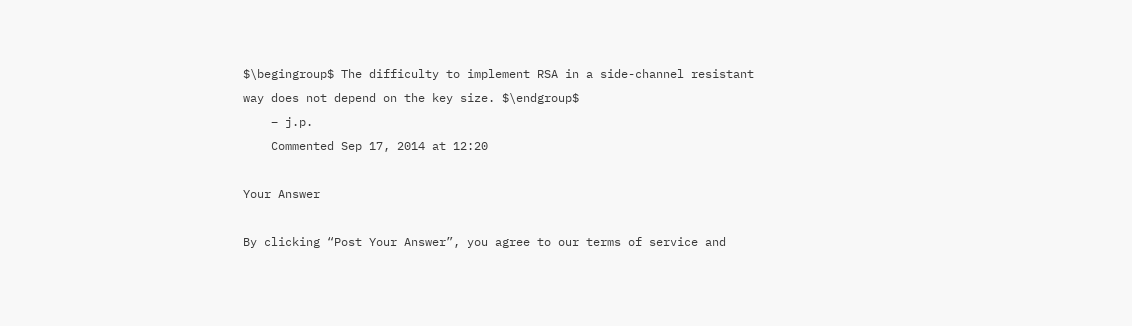$\begingroup$ The difficulty to implement RSA in a side-channel resistant way does not depend on the key size. $\endgroup$
    – j.p.
    Commented Sep 17, 2014 at 12:20

Your Answer

By clicking “Post Your Answer”, you agree to our terms of service and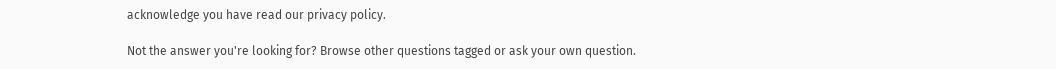acknowledge you have read our privacy policy.

Not the answer you're looking for? Browse other questions tagged or ask your own question.